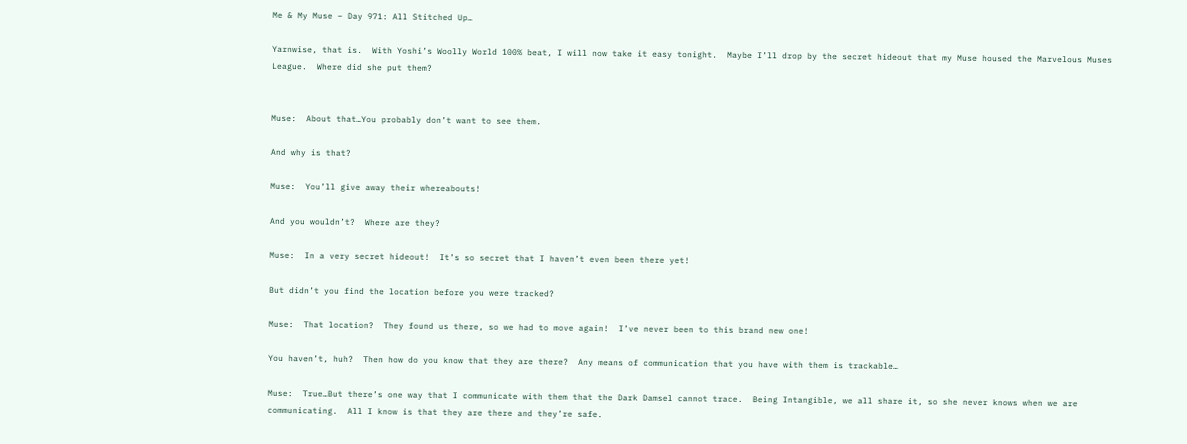Me & My Muse – Day 971: All Stitched Up…

Yarnwise, that is.  With Yoshi’s Woolly World 100% beat, I will now take it easy tonight.  Maybe I’ll drop by the secret hideout that my Muse housed the Marvelous Muses League.  Where did she put them?


Muse:  About that…You probably don’t want to see them.

And why is that?

Muse:  You’ll give away their whereabouts!

And you wouldn’t?  Where are they?

Muse:  In a very secret hideout!  It’s so secret that I haven’t even been there yet!

But didn’t you find the location before you were tracked?

Muse:  That location?  They found us there, so we had to move again!  I’ve never been to this brand new one!

You haven’t, huh?  Then how do you know that they are there?  Any means of communication that you have with them is trackable…

Muse:  True…But there’s one way that I communicate with them that the Dark Damsel cannot trace.  Being Intangible, we all share it, so she never knows when we are communicating.  All I know is that they are there and they’re safe.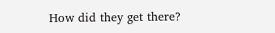How did they get there?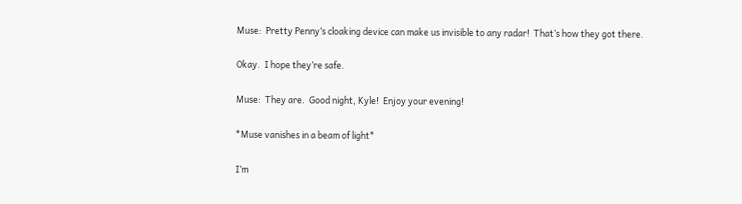Muse:  Pretty Penny’s cloaking device can make us invisible to any radar!  That’s how they got there.

Okay.  I hope they’re safe.

Muse:  They are.  Good night, Kyle!  Enjoy your evening!

*Muse vanishes in a beam of light*

I’m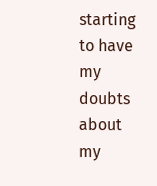starting to have my doubts about my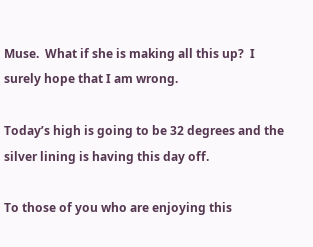Muse.  What if she is making all this up?  I surely hope that I am wrong.

Today’s high is going to be 32 degrees and the silver lining is having this day off.

To those of you who are enjoying this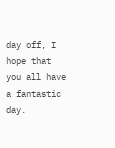day off, I hope that you all have a fantastic day.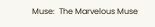Muse:  The Marvelous Muse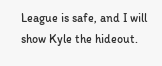League is safe, and I will show Kyle the hideout.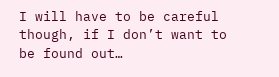I will have to be careful though, if I don’t want to be found out…